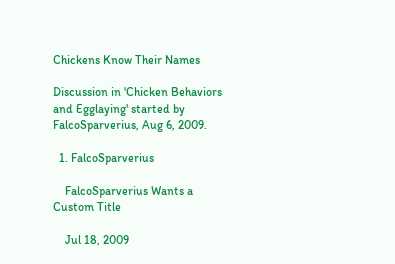Chickens Know Their Names

Discussion in 'Chicken Behaviors and Egglaying' started by FalcoSparverius, Aug 6, 2009.

  1. FalcoSparverius

    FalcoSparverius Wants a Custom Title

    Jul 18, 2009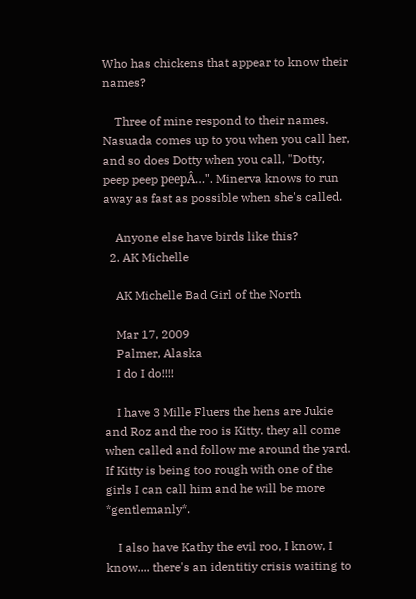Who has chickens that appear to know their names?

    Three of mine respond to their names. Nasuada comes up to you when you call her, and so does Dotty when you call, "Dotty, peep peep peepÂ…". Minerva knows to run away as fast as possible when she's called.

    Anyone else have birds like this?
  2. AK Michelle

    AK Michelle Bad Girl of the North

    Mar 17, 2009
    Palmer, Alaska
    I do I do!!!!

    I have 3 Mille Fluers the hens are Jukie and Roz and the roo is Kitty. they all come when called and follow me around the yard. If Kitty is being too rough with one of the girls I can call him and he will be more *gentlemanly*.

    I also have Kathy the evil roo, I know, I know.... there's an identitiy crisis waiting to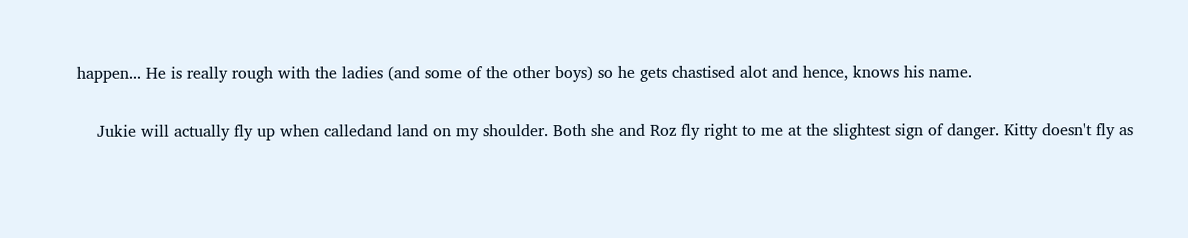happen... He is really rough with the ladies (and some of the other boys) so he gets chastised alot and hence, knows his name.

    Jukie will actually fly up when calledand land on my shoulder. Both she and Roz fly right to me at the slightest sign of danger. Kitty doesn't fly as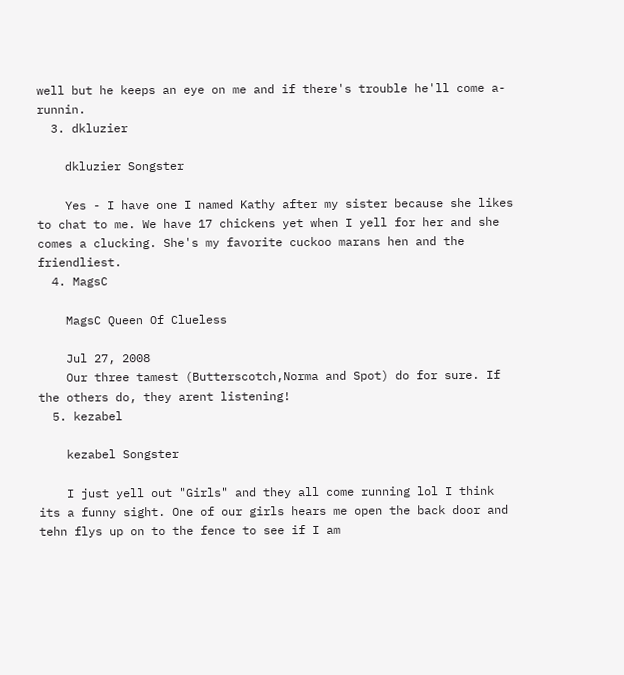well but he keeps an eye on me and if there's trouble he'll come a-runnin.
  3. dkluzier

    dkluzier Songster

    Yes - I have one I named Kathy after my sister because she likes to chat to me. We have 17 chickens yet when I yell for her and she comes a clucking. She's my favorite cuckoo marans hen and the friendliest.
  4. MagsC

    MagsC Queen Of Clueless

    Jul 27, 2008
    Our three tamest (Butterscotch,Norma and Spot) do for sure. If the others do, they arent listening!
  5. kezabel

    kezabel Songster

    I just yell out "Girls" and they all come running lol I think its a funny sight. One of our girls hears me open the back door and tehn flys up on to the fence to see if I am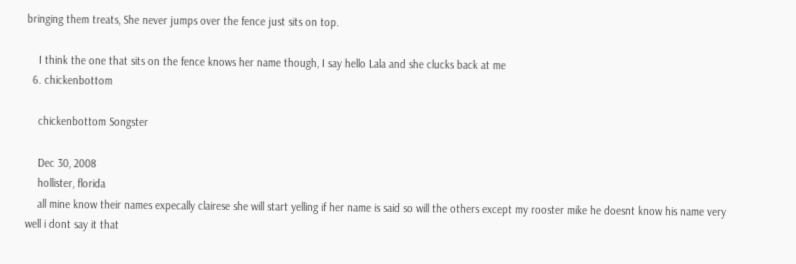bringing them treats, She never jumps over the fence just sits on top.

    I think the one that sits on the fence knows her name though, I say hello Lala and she clucks back at me
  6. chickenbottom

    chickenbottom Songster

    Dec 30, 2008
    hollister, florida
    all mine know their names expecally clairese she will start yelling if her name is said so will the others except my rooster mike he doesnt know his name very well i dont say it that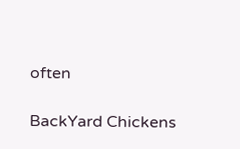often

BackYard Chickens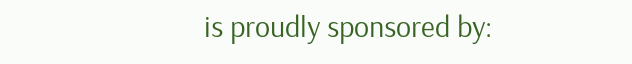is proudly sponsored by: